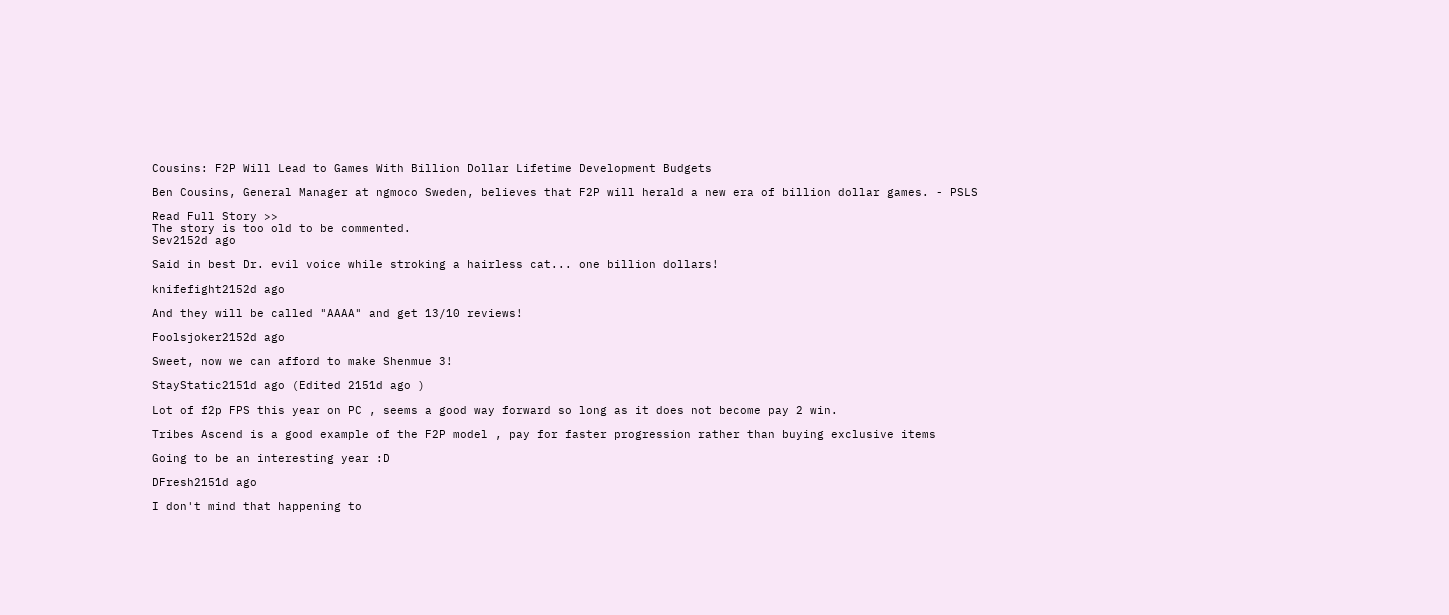Cousins: F2P Will Lead to Games With Billion Dollar Lifetime Development Budgets

Ben Cousins, General Manager at ngmoco Sweden, believes that F2P will herald a new era of billion dollar games. - PSLS

Read Full Story >>
The story is too old to be commented.
Sev2152d ago

Said in best Dr. evil voice while stroking a hairless cat... one billion dollars!

knifefight2152d ago

And they will be called "AAAA" and get 13/10 reviews!

Foolsjoker2152d ago

Sweet, now we can afford to make Shenmue 3!

StayStatic2151d ago (Edited 2151d ago )

Lot of f2p FPS this year on PC , seems a good way forward so long as it does not become pay 2 win.

Tribes Ascend is a good example of the F2P model , pay for faster progression rather than buying exclusive items

Going to be an interesting year :D

DFresh2151d ago

I don't mind that happening to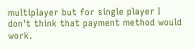multiplayer but for single player I don't think that payment method would work.